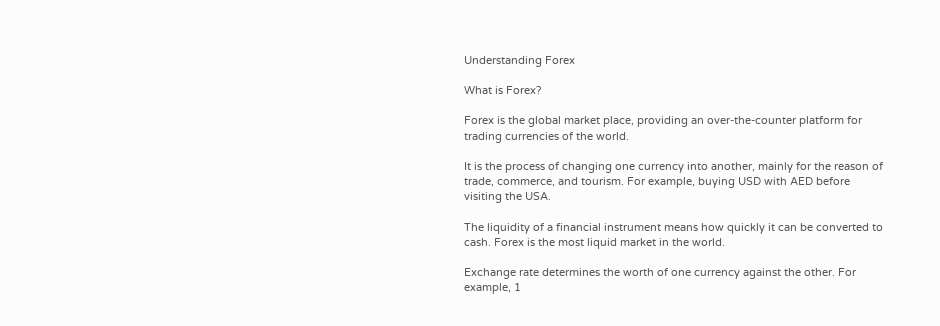Understanding Forex

What is Forex?

Forex is the global market place, providing an over-the-counter platform for trading currencies of the world.

It is the process of changing one currency into another, mainly for the reason of trade, commerce, and tourism. For example, buying USD with AED before visiting the USA.

The liquidity of a financial instrument means how quickly it can be converted to cash. Forex is the most liquid market in the world.

Exchange rate determines the worth of one currency against the other. For example, 1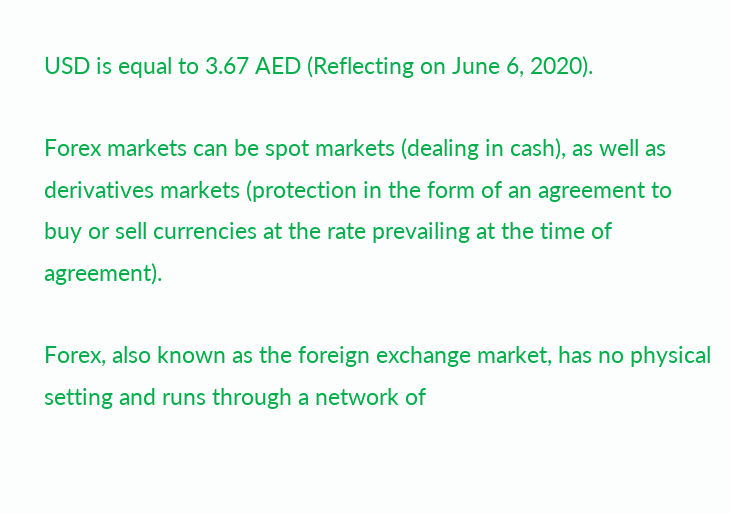USD is equal to 3.67 AED (Reflecting on June 6, 2020).

Forex markets can be spot markets (dealing in cash), as well as derivatives markets (protection in the form of an agreement to buy or sell currencies at the rate prevailing at the time of agreement).

Forex, also known as the foreign exchange market, has no physical setting and runs through a network of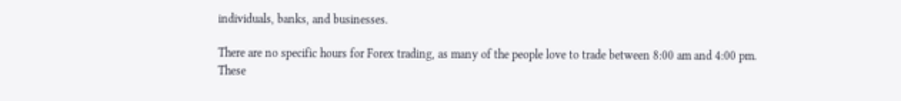individuals, banks, and businesses.

There are no specific hours for Forex trading, as many of the people love to trade between 8:00 am and 4:00 pm. These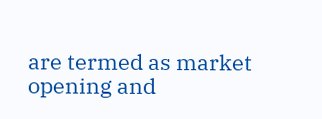are termed as market opening and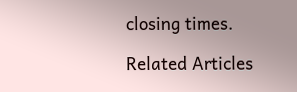closing times.

Related Articles